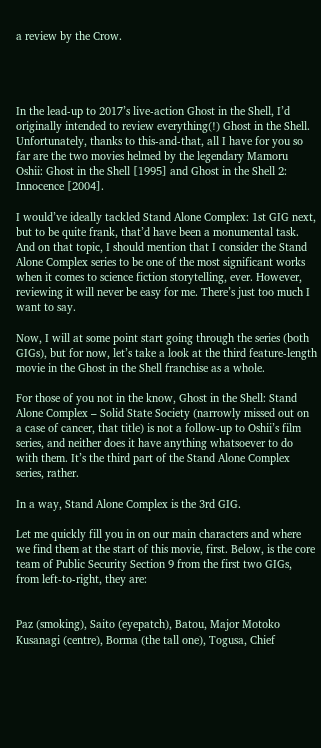a review by the Crow.




In the lead-up to 2017’s live-action Ghost in the Shell, I’d originally intended to review everything(!) Ghost in the Shell. Unfortunately, thanks to this-and-that, all I have for you so far are the two movies helmed by the legendary Mamoru Oshii: Ghost in the Shell [1995] and Ghost in the Shell 2: Innocence [2004].

I would’ve ideally tackled Stand Alone Complex: 1st GIG next, but to be quite frank, that’d have been a monumental task. And on that topic, I should mention that I consider the Stand Alone Complex series to be one of the most significant works when it comes to science fiction storytelling, ever. However, reviewing it will never be easy for me. There’s just too much I want to say.

Now, I will at some point start going through the series (both GIGs), but for now, let’s take a look at the third feature-length movie in the Ghost in the Shell franchise as a whole.

For those of you not in the know, Ghost in the Shell: Stand Alone Complex – Solid State Society (narrowly missed out on a case of cancer, that title) is not a follow-up to Oshii’s film series, and neither does it have anything whatsoever to do with them. It’s the third part of the Stand Alone Complex series, rather.

In a way, Stand Alone Complex is the 3rd GIG.

Let me quickly fill you in on our main characters and where we find them at the start of this movie, first. Below, is the core team of Public Security Section 9 from the first two GIGs, from left-to-right, they are:


Paz (smoking), Saito (eyepatch), Batou, Major Motoko Kusanagi (centre), Borma (the tall one), Togusa, Chief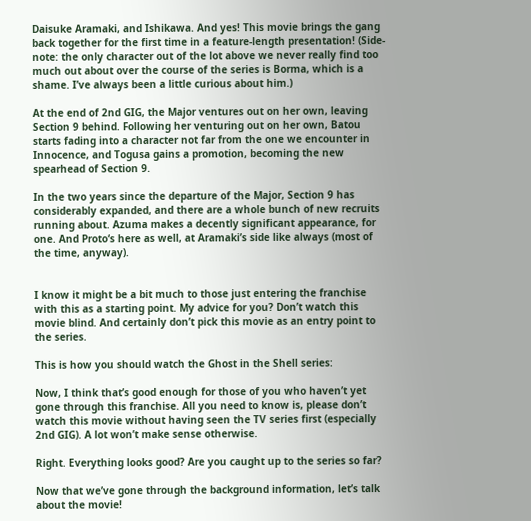Daisuke Aramaki, and Ishikawa. And yes! This movie brings the gang back together for the first time in a feature-length presentation! (Side-note: the only character out of the lot above we never really find too much out about over the course of the series is Borma, which is a shame. I’ve always been a little curious about him.)

At the end of 2nd GIG, the Major ventures out on her own, leaving Section 9 behind. Following her venturing out on her own, Batou starts fading into a character not far from the one we encounter in Innocence, and Togusa gains a promotion, becoming the new spearhead of Section 9.

In the two years since the departure of the Major, Section 9 has considerably expanded, and there are a whole bunch of new recruits running about. Azuma makes a decently significant appearance, for one. And Proto‘s here as well, at Aramaki’s side like always (most of the time, anyway).


I know it might be a bit much to those just entering the franchise with this as a starting point. My advice for you? Don’t watch this movie blind. And certainly don’t pick this movie as an entry point to the series.

This is how you should watch the Ghost in the Shell series:

Now, I think that’s good enough for those of you who haven’t yet gone through this franchise. All you need to know is, please don’t watch this movie without having seen the TV series first (especially 2nd GIG). A lot won’t make sense otherwise.

Right. Everything looks good? Are you caught up to the series so far?

Now that we’ve gone through the background information, let’s talk about the movie!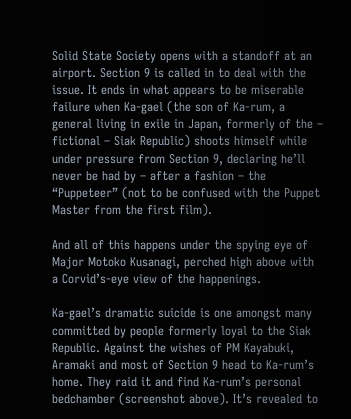Solid State Society opens with a standoff at an airport. Section 9 is called in to deal with the issue. It ends in what appears to be miserable failure when Ka-gael (the son of Ka-rum, a general living in exile in Japan, formerly of the – fictional – Siak Republic) shoots himself while under pressure from Section 9, declaring he’ll never be had by – after a fashion – the “Puppeteer” (not to be confused with the Puppet Master from the first film).

And all of this happens under the spying eye of Major Motoko Kusanagi, perched high above with a Corvid’s-eye view of the happenings.

Ka-gael’s dramatic suicide is one amongst many committed by people formerly loyal to the Siak Republic. Against the wishes of PM Kayabuki, Aramaki and most of Section 9 head to Ka-rum’s home. They raid it and find Ka-rum’s personal bedchamber (screenshot above). It’s revealed to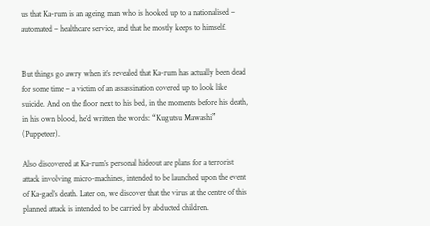us that Ka-rum is an ageing man who is hooked up to a nationalised – automated – healthcare service, and that he mostly keeps to himself.


But things go awry when it’s revealed that Ka-rum has actually been dead for some time – a victim of an assassination covered up to look like suicide. And on the floor next to his bed, in the moments before his death, in his own blood, he’d written the words: “Kugutsu Mawashi” (Puppeteer).

Also discovered at Ka-rum’s personal hideout are plans for a terrorist attack involving micro-machines, intended to be launched upon the event of Ka-gael’s death. Later on, we discover that the virus at the centre of this planned attack is intended to be carried by abducted children.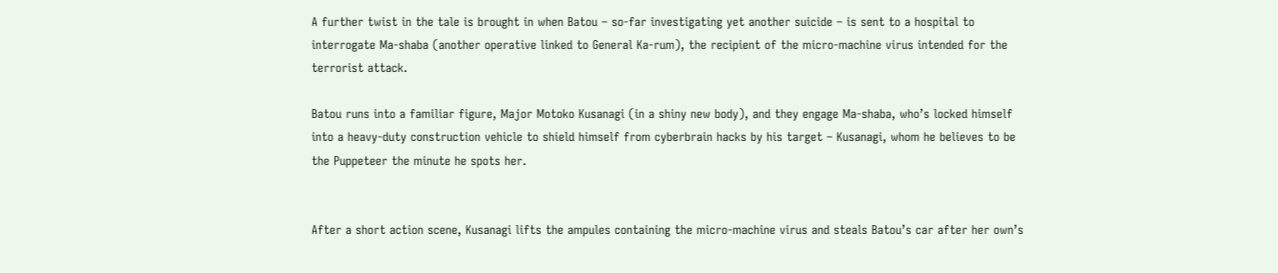A further twist in the tale is brought in when Batou – so-far investigating yet another suicide – is sent to a hospital to interrogate Ma-shaba (another operative linked to General Ka-rum), the recipient of the micro-machine virus intended for the terrorist attack.

Batou runs into a familiar figure, Major Motoko Kusanagi (in a shiny new body), and they engage Ma-shaba, who’s locked himself into a heavy-duty construction vehicle to shield himself from cyberbrain hacks by his target – Kusanagi, whom he believes to be the Puppeteer the minute he spots her.


After a short action scene, Kusanagi lifts the ampules containing the micro-machine virus and steals Batou’s car after her own’s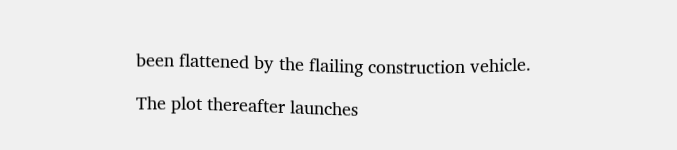been flattened by the flailing construction vehicle.

The plot thereafter launches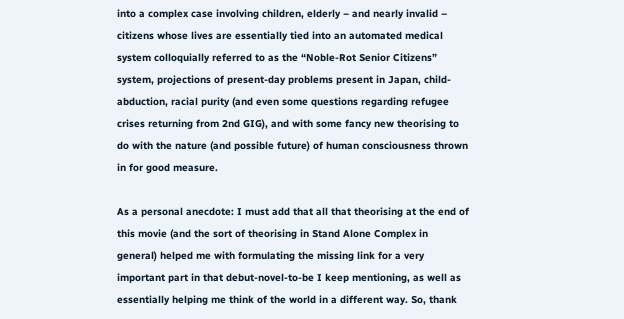into a complex case involving children, elderly – and nearly invalid – citizens whose lives are essentially tied into an automated medical system colloquially referred to as the “Noble-Rot Senior Citizens” system, projections of present-day problems present in Japan, child-abduction, racial purity (and even some questions regarding refugee crises returning from 2nd GIG), and with some fancy new theorising to do with the nature (and possible future) of human consciousness thrown in for good measure.

As a personal anecdote: I must add that all that theorising at the end of this movie (and the sort of theorising in Stand Alone Complex in general) helped me with formulating the missing link for a very important part in that debut-novel-to-be I keep mentioning, as well as essentially helping me think of the world in a different way. So, thank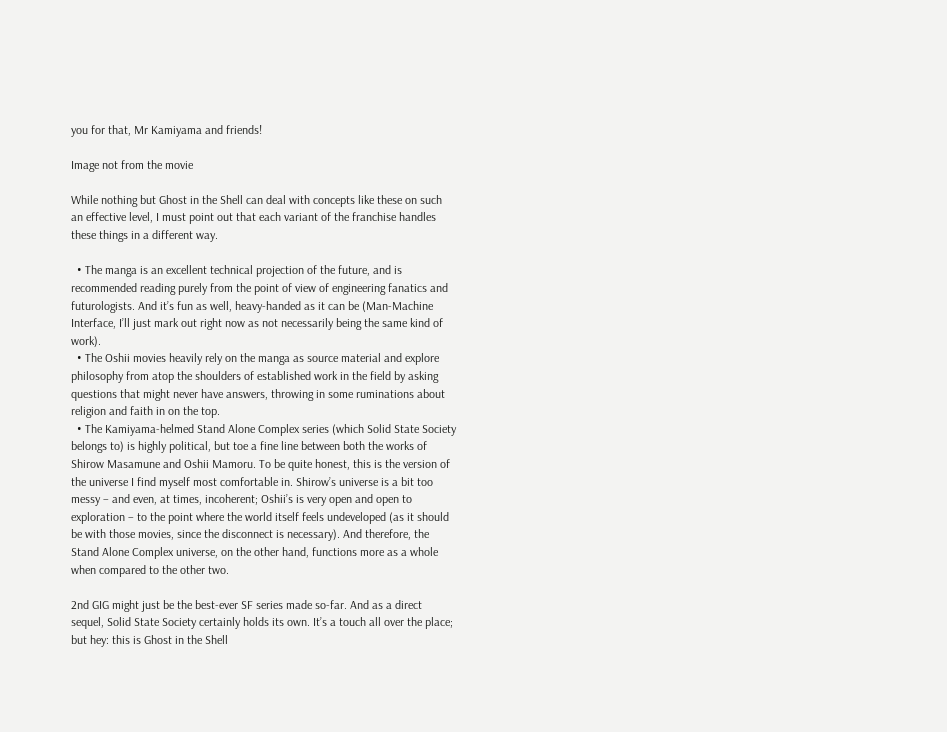you for that, Mr Kamiyama and friends!

Image not from the movie

While nothing but Ghost in the Shell can deal with concepts like these on such an effective level, I must point out that each variant of the franchise handles these things in a different way.

  • The manga is an excellent technical projection of the future, and is recommended reading purely from the point of view of engineering fanatics and futurologists. And it’s fun as well, heavy-handed as it can be (Man-Machine Interface, I’ll just mark out right now as not necessarily being the same kind of work).
  • The Oshii movies heavily rely on the manga as source material and explore philosophy from atop the shoulders of established work in the field by asking questions that might never have answers, throwing in some ruminations about religion and faith in on the top.
  • The Kamiyama-helmed Stand Alone Complex series (which Solid State Society belongs to) is highly political, but toe a fine line between both the works of Shirow Masamune and Oshii Mamoru. To be quite honest, this is the version of the universe I find myself most comfortable in. Shirow’s universe is a bit too messy – and even, at times, incoherent; Oshii’s is very open and open to exploration – to the point where the world itself feels undeveloped (as it should be with those movies, since the disconnect is necessary). And therefore, the Stand Alone Complex universe, on the other hand, functions more as a whole when compared to the other two.

2nd GIG might just be the best-ever SF series made so-far. And as a direct sequel, Solid State Society certainly holds its own. It’s a touch all over the place; but hey: this is Ghost in the Shell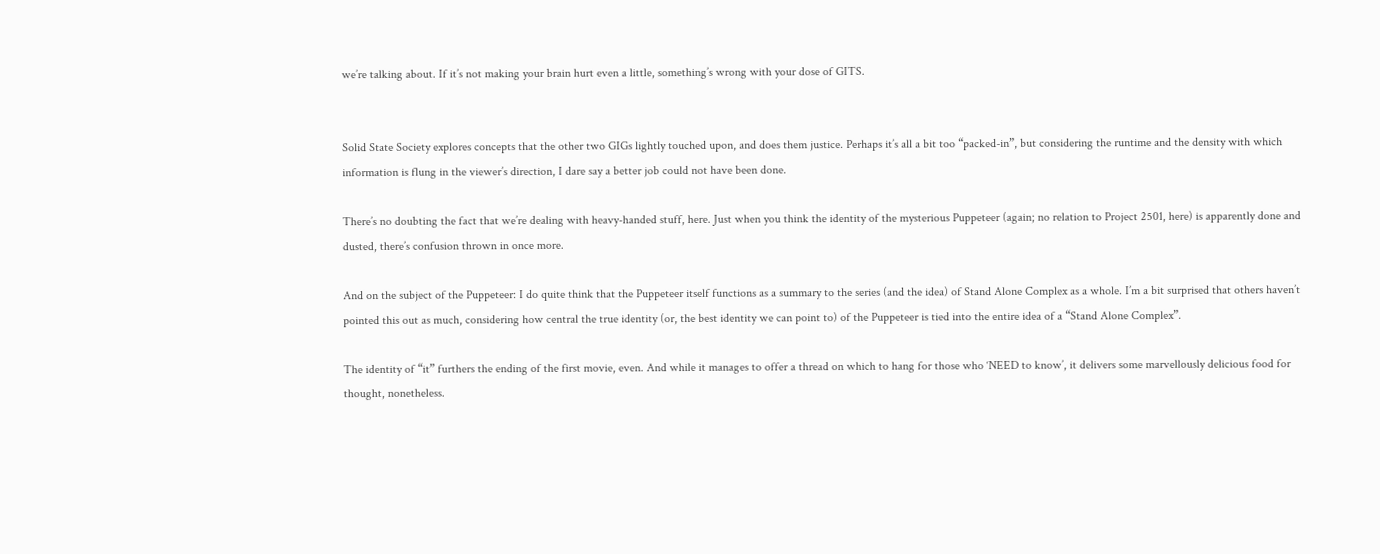we’re talking about. If it’s not making your brain hurt even a little, something’s wrong with your dose of GITS.


Solid State Society explores concepts that the other two GIGs lightly touched upon, and does them justice. Perhaps it’s all a bit too “packed-in”, but considering the runtime and the density with which information is flung in the viewer’s direction, I dare say a better job could not have been done.

There’s no doubting the fact that we’re dealing with heavy-handed stuff, here. Just when you think the identity of the mysterious Puppeteer (again; no relation to Project 2501, here) is apparently done and dusted, there’s confusion thrown in once more.

And on the subject of the Puppeteer: I do quite think that the Puppeteer itself functions as a summary to the series (and the idea) of Stand Alone Complex as a whole. I’m a bit surprised that others haven’t pointed this out as much, considering how central the true identity (or, the best identity we can point to) of the Puppeteer is tied into the entire idea of a “Stand Alone Complex”.

The identity of “it” furthers the ending of the first movie, even. And while it manages to offer a thread on which to hang for those who ‘NEED to know’, it delivers some marvellously delicious food for thought, nonetheless.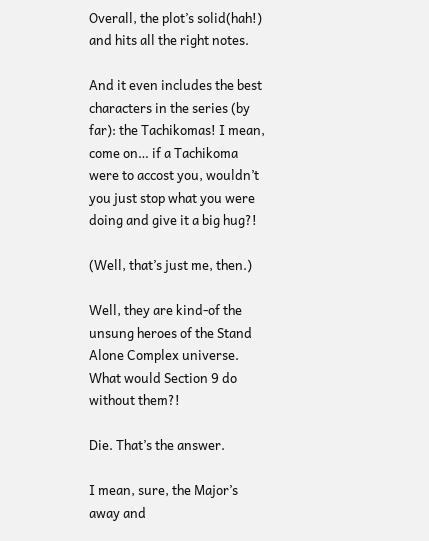Overall, the plot’s solid(hah!) and hits all the right notes.

And it even includes the best characters in the series (by far): the Tachikomas! I mean, come on… if a Tachikoma were to accost you, wouldn’t you just stop what you were doing and give it a big hug?!

(Well, that’s just me, then.)

Well, they are kind-of the unsung heroes of the Stand Alone Complex universe. What would Section 9 do without them?!

Die. That’s the answer.

I mean, sure, the Major’s away and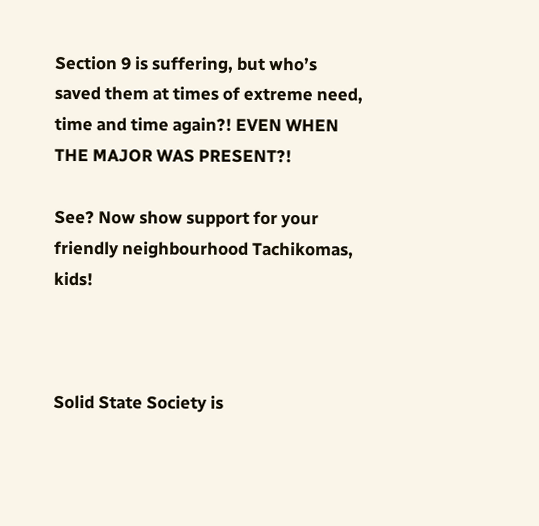Section 9 is suffering, but who’s saved them at times of extreme need, time and time again?! EVEN WHEN THE MAJOR WAS PRESENT?!

See? Now show support for your friendly neighbourhood Tachikomas, kids!



Solid State Society is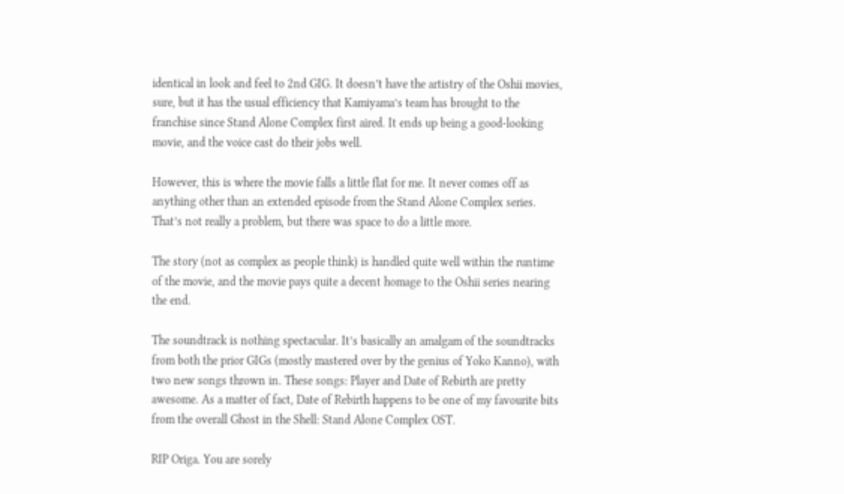identical in look and feel to 2nd GIG. It doesn’t have the artistry of the Oshii movies, sure, but it has the usual efficiency that Kamiyama’s team has brought to the franchise since Stand Alone Complex first aired. It ends up being a good-looking movie, and the voice cast do their jobs well.

However, this is where the movie falls a little flat for me. It never comes off as anything other than an extended episode from the Stand Alone Complex series. That’s not really a problem, but there was space to do a little more.

The story (not as complex as people think) is handled quite well within the runtime of the movie, and the movie pays quite a decent homage to the Oshii series nearing the end.

The soundtrack is nothing spectacular. It’s basically an amalgam of the soundtracks from both the prior GIGs (mostly mastered over by the genius of Yoko Kanno), with two new songs thrown in. These songs: Player and Date of Rebirth are pretty awesome. As a matter of fact, Date of Rebirth happens to be one of my favourite bits from the overall Ghost in the Shell: Stand Alone Complex OST.

RIP Origa. You are sorely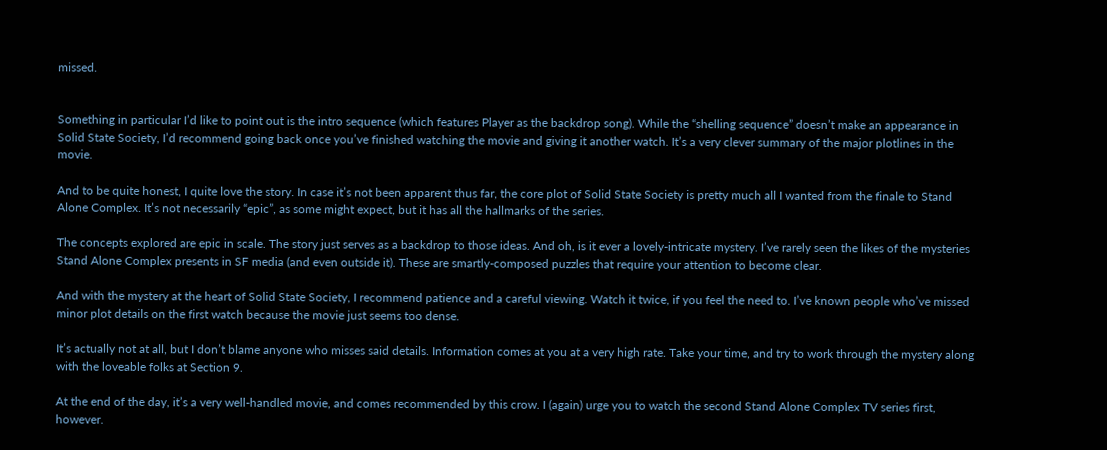missed.


Something in particular I’d like to point out is the intro sequence (which features Player as the backdrop song). While the “shelling sequence” doesn’t make an appearance in Solid State Society, I’d recommend going back once you’ve finished watching the movie and giving it another watch. It’s a very clever summary of the major plotlines in the movie.

And to be quite honest, I quite love the story. In case it’s not been apparent thus far, the core plot of Solid State Society is pretty much all I wanted from the finale to Stand Alone Complex. It’s not necessarily “epic”, as some might expect, but it has all the hallmarks of the series.

The concepts explored are epic in scale. The story just serves as a backdrop to those ideas. And oh, is it ever a lovely-intricate mystery. I’ve rarely seen the likes of the mysteries Stand Alone Complex presents in SF media (and even outside it). These are smartly-composed puzzles that require your attention to become clear.

And with the mystery at the heart of Solid State Society, I recommend patience and a careful viewing. Watch it twice, if you feel the need to. I’ve known people who’ve missed minor plot details on the first watch because the movie just seems too dense.

It’s actually not at all, but I don’t blame anyone who misses said details. Information comes at you at a very high rate. Take your time, and try to work through the mystery along with the loveable folks at Section 9.

At the end of the day, it’s a very well-handled movie, and comes recommended by this crow. I (again) urge you to watch the second Stand Alone Complex TV series first, however.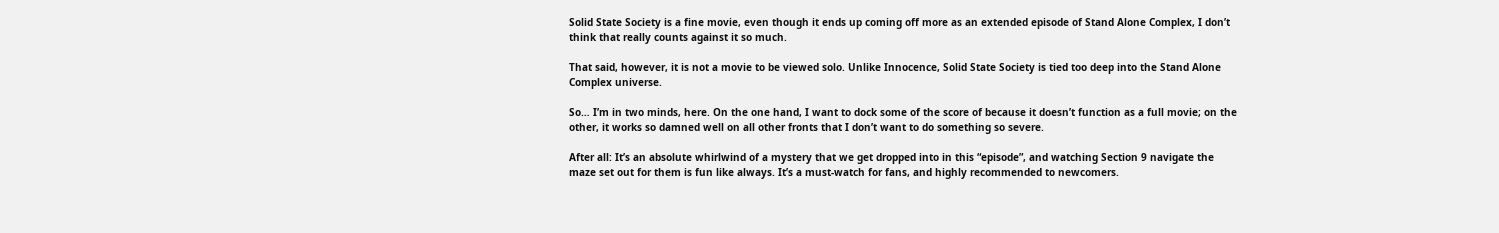Solid State Society is a fine movie, even though it ends up coming off more as an extended episode of Stand Alone Complex, I don’t think that really counts against it so much.

That said, however, it is not a movie to be viewed solo. Unlike Innocence, Solid State Society is tied too deep into the Stand Alone Complex universe.

So… I’m in two minds, here. On the one hand, I want to dock some of the score of because it doesn’t function as a full movie; on the other, it works so damned well on all other fronts that I don’t want to do something so severe.

After all: It’s an absolute whirlwind of a mystery that we get dropped into in this “episode”, and watching Section 9 navigate the maze set out for them is fun like always. It’s a must-watch for fans, and highly recommended to newcomers.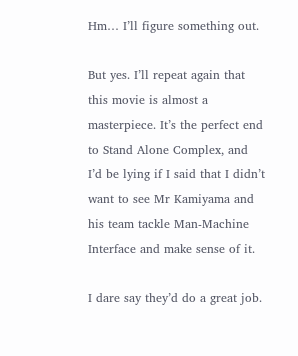Hm… I’ll figure something out.

But yes. I’ll repeat again that this movie is almost a masterpiece. It’s the perfect end to Stand Alone Complex, and I’d be lying if I said that I didn’t want to see Mr Kamiyama and his team tackle Man-Machine Interface and make sense of it.

I dare say they’d do a great job.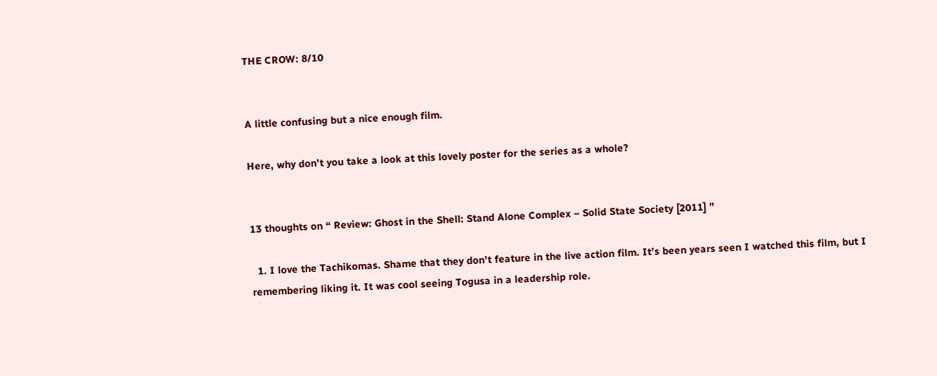THE CROW: 8/10


A little confusing but a nice enough film.

Here, why don’t you take a look at this lovely poster for the series as a whole?


13 thoughts on “ Review: Ghost in the Shell: Stand Alone Complex – Solid State Society [2011] ”

  1. I love the Tachikomas. Shame that they don’t feature in the live action film. It’s been years seen I watched this film, but I remembering liking it. It was cool seeing Togusa in a leadership role.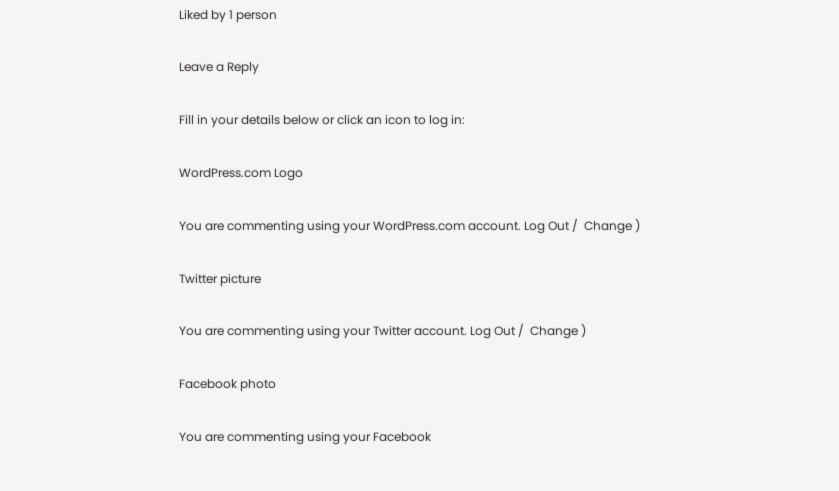Liked by 1 person

Leave a Reply

Fill in your details below or click an icon to log in:

WordPress.com Logo

You are commenting using your WordPress.com account. Log Out /  Change )

Twitter picture

You are commenting using your Twitter account. Log Out /  Change )

Facebook photo

You are commenting using your Facebook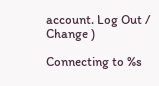account. Log Out /  Change )

Connecting to %s